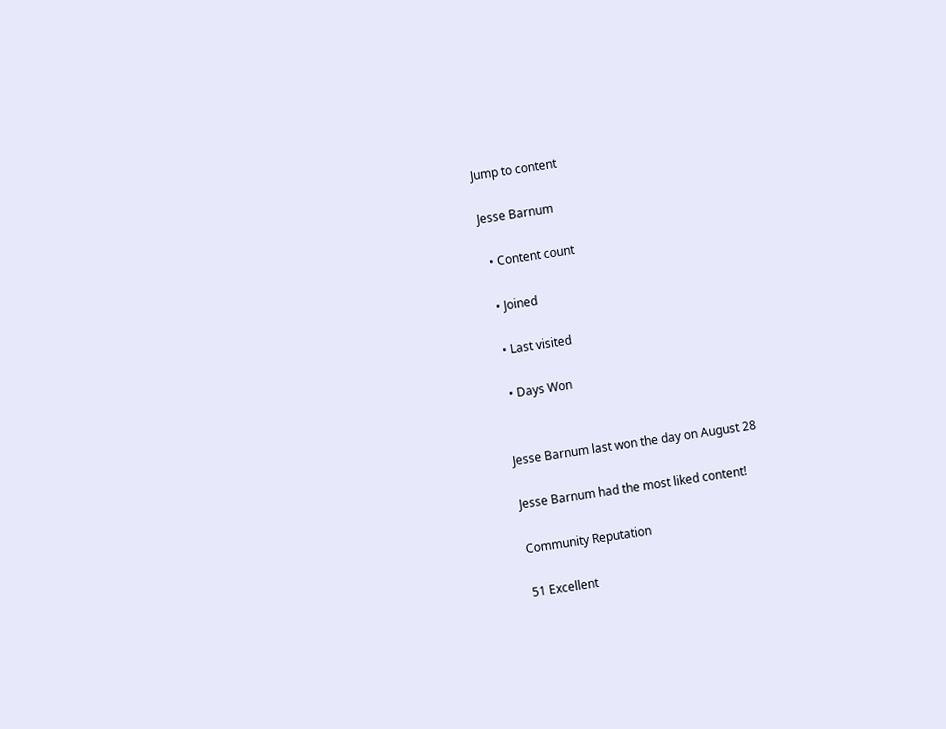Jump to content

Jesse Barnum

  • Content count

  • Joined

  • Last visited

  • Days Won


Jesse Barnum last won the day on August 28

Jesse Barnum had the most liked content!

Community Reputation

51 Excellent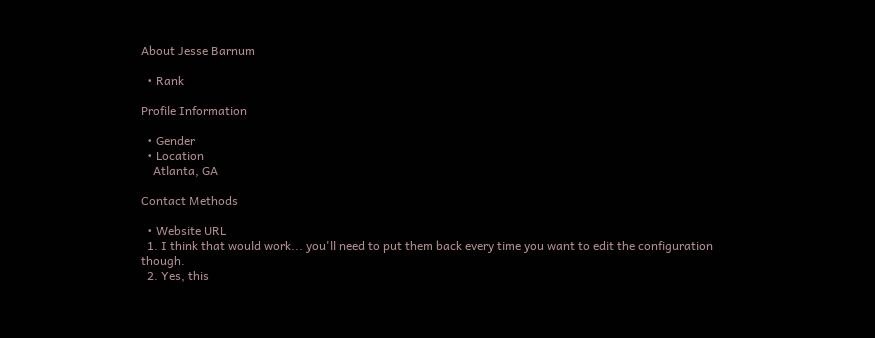About Jesse Barnum

  • Rank

Profile Information

  • Gender
  • Location
    Atlanta, GA

Contact Methods

  • Website URL
  1. I think that would work... you'll need to put them back every time you want to edit the configuration though.
  2. Yes, this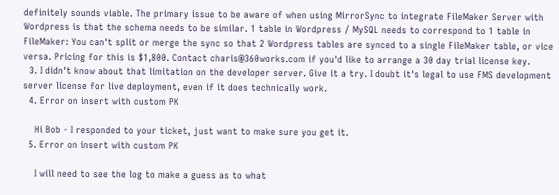definitely sounds viable. The primary issue to be aware of when using MirrorSync to integrate FileMaker Server with Wordpress is that the schema needs to be similar. 1 table in Wordpress / MySQL needs to correspond to 1 table in FileMaker: You can't split or merge the sync so that 2 Wordpress tables are synced to a single FileMaker table, or vice versa. Pricing for this is $1,800. Contact charis@360works.com if you'd like to arrange a 30 day trial license key.
  3. I didn't know about that limitation on the developer server. Give it a try. I doubt it's legal to use FMS development server license for live deployment, even if it does technically work.
  4. Error on insert with custom PK

    Hi Bob - I responded to your ticket, just want to make sure you get it.
  5. Error on insert with custom PK

    I will need to see the log to make a guess as to what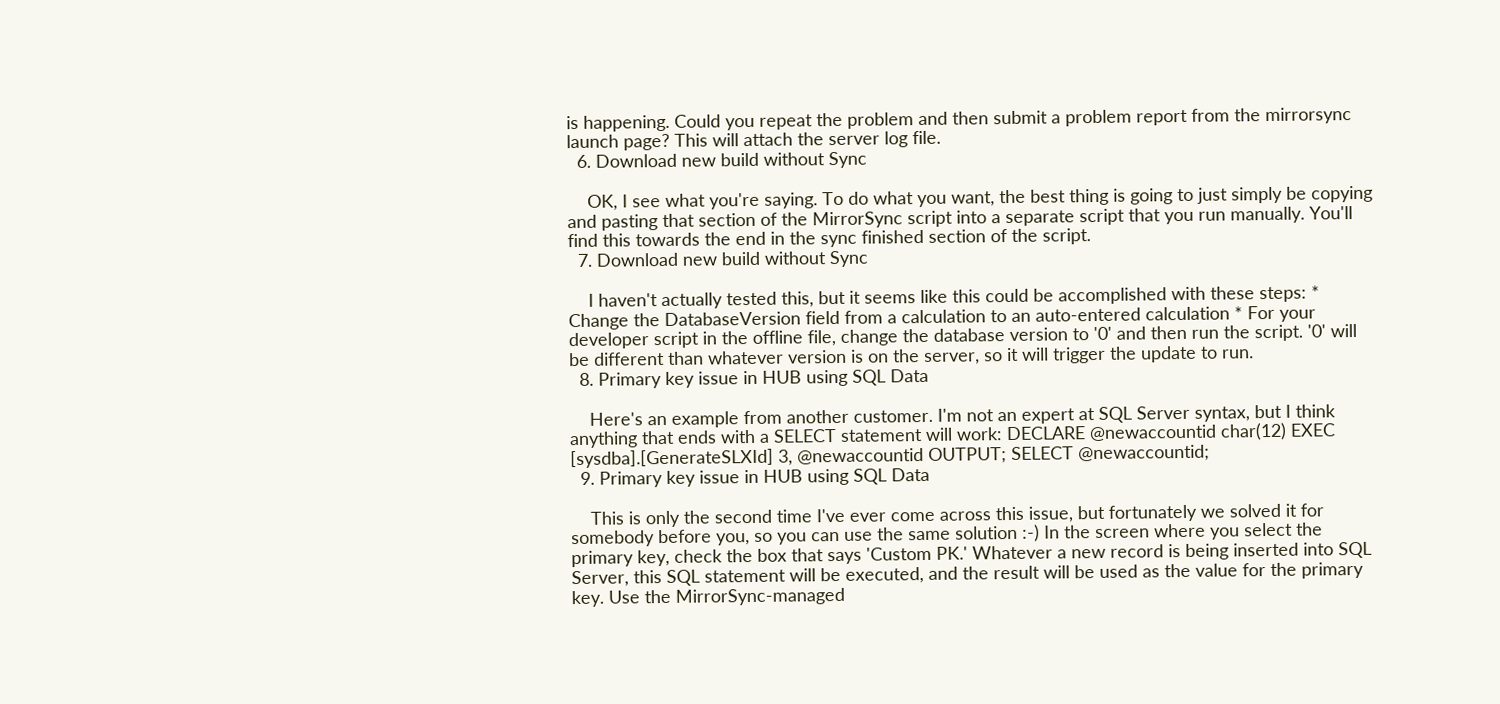is happening. Could you repeat the problem and then submit a problem report from the mirrorsync launch page? This will attach the server log file.
  6. Download new build without Sync

    OK, I see what you're saying. To do what you want, the best thing is going to just simply be copying and pasting that section of the MirrorSync script into a separate script that you run manually. You'll find this towards the end in the sync finished section of the script.
  7. Download new build without Sync

    I haven't actually tested this, but it seems like this could be accomplished with these steps: * Change the DatabaseVersion field from a calculation to an auto-entered calculation * For your developer script in the offline file, change the database version to '0' and then run the script. '0' will be different than whatever version is on the server, so it will trigger the update to run.
  8. Primary key issue in HUB using SQL Data

    Here's an example from another customer. I'm not an expert at SQL Server syntax, but I think anything that ends with a SELECT statement will work: DECLARE @newaccountid char(12) EXEC [sysdba].[GenerateSLXId] 3, @newaccountid OUTPUT; SELECT @newaccountid;
  9. Primary key issue in HUB using SQL Data

    This is only the second time I've ever come across this issue, but fortunately we solved it for somebody before you, so you can use the same solution :-) In the screen where you select the primary key, check the box that says 'Custom PK.' Whatever a new record is being inserted into SQL Server, this SQL statement will be executed, and the result will be used as the value for the primary key. Use the MirrorSync-managed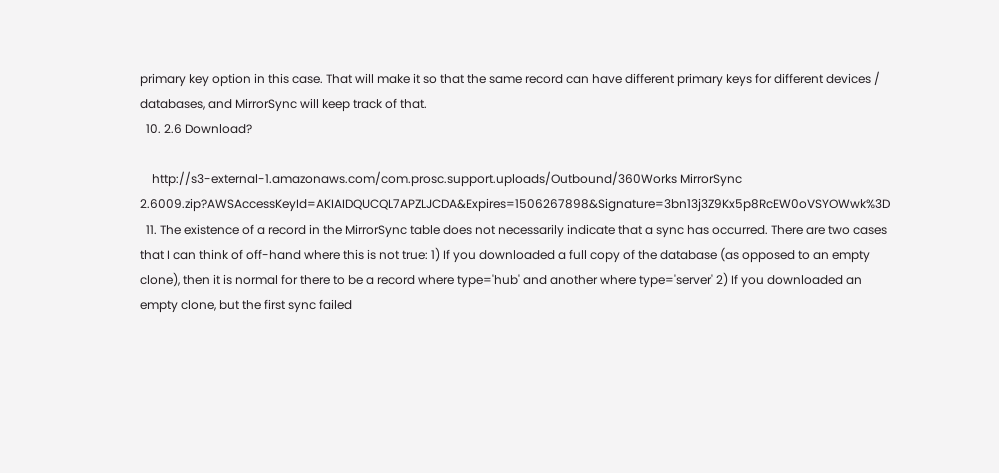primary key option in this case. That will make it so that the same record can have different primary keys for different devices / databases, and MirrorSync will keep track of that.
  10. 2.6 Download?

    http://s3-external-1.amazonaws.com/com.prosc.support.uploads/Outbound/360Works MirrorSync 2.6009.zip?AWSAccessKeyId=AKIAIDQUCQL7APZLJCDA&Expires=1506267898&Signature=3bn13j3Z9Kx5p8RcEW0oVSYOWwk%3D
  11. The existence of a record in the MirrorSync table does not necessarily indicate that a sync has occurred. There are two cases that I can think of off-hand where this is not true: 1) If you downloaded a full copy of the database (as opposed to an empty clone), then it is normal for there to be a record where type='hub' and another where type='server' 2) If you downloaded an empty clone, but the first sync failed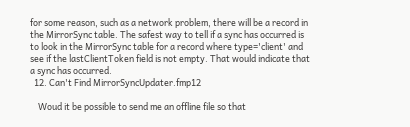for some reason, such as a network problem, there will be a record in the MirrorSync table. The safest way to tell if a sync has occurred is to look in the MirrorSync table for a record where type='client' and see if the lastClientToken field is not empty. That would indicate that a sync has occurred.
  12. Can't Find MirrorSyncUpdater.fmp12

    Woud it be possible to send me an offline file so that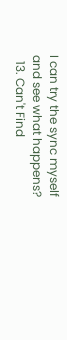I can try the sync myself and see what happens?
  13. Can't Find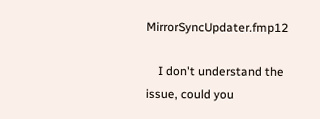MirrorSyncUpdater.fmp12

    I don't understand the issue, could you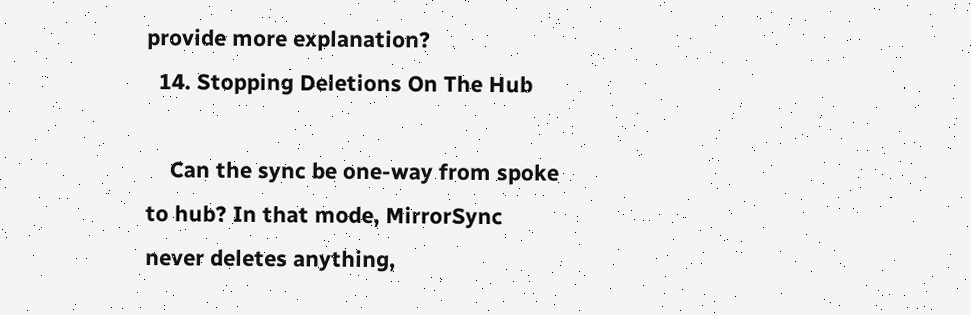provide more explanation?
  14. Stopping Deletions On The Hub

    Can the sync be one-way from spoke to hub? In that mode, MirrorSync never deletes anything,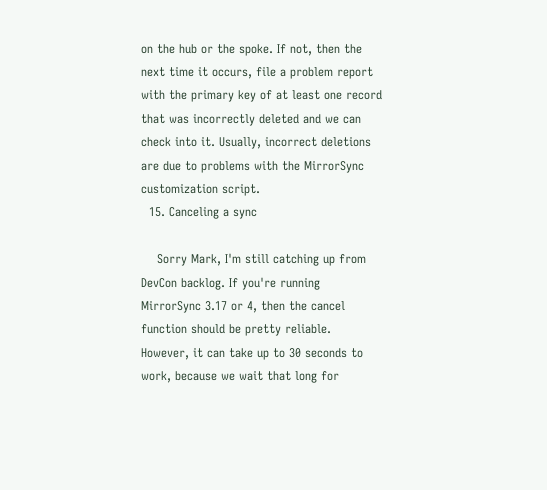on the hub or the spoke. If not, then the next time it occurs, file a problem report with the primary key of at least one record that was incorrectly deleted and we can check into it. Usually, incorrect deletions are due to problems with the MirrorSync customization script.
  15. Canceling a sync

    Sorry Mark, I'm still catching up from DevCon backlog. If you're running MirrorSync 3.17 or 4, then the cancel function should be pretty reliable. However, it can take up to 30 seconds to work, because we wait that long for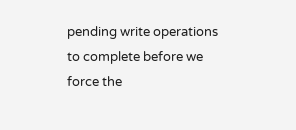pending write operations to complete before we force the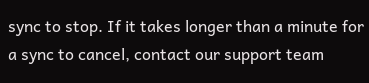sync to stop. If it takes longer than a minute for a sync to cancel, contact our support team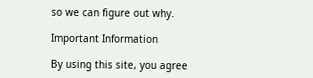so we can figure out why.

Important Information

By using this site, you agree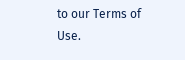to our Terms of Use.